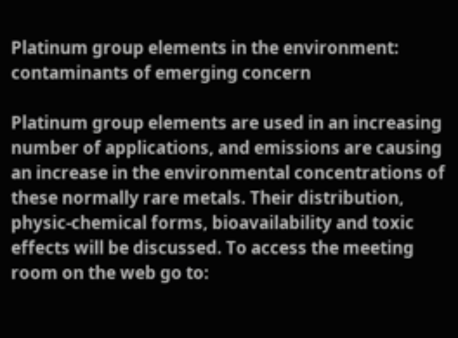Platinum group elements in the environment: contaminants of emerging concern

Platinum group elements are used in an increasing number of applications, and emissions are causing an increase in the environmental concentrations of these normally rare metals. Their distribution, physic-chemical forms, bioavailability and toxic effects will be discussed. To access the meeting room on the web go to: